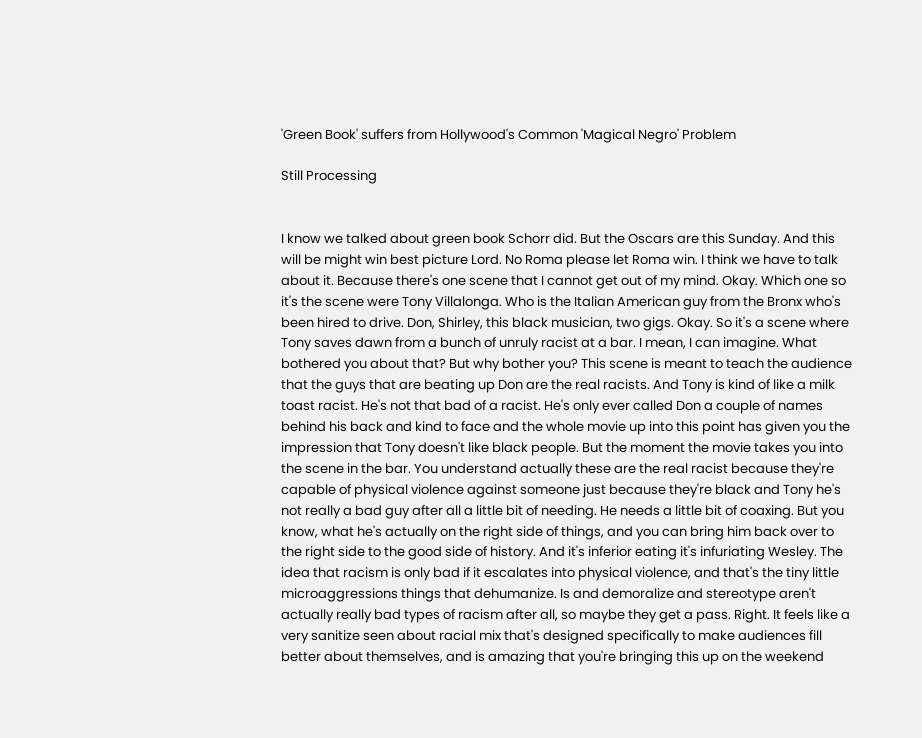'Green Book' suffers from Hollywood's Common 'Magical Negro' Problem

Still Processing


I know we talked about green book Schorr did. But the Oscars are this Sunday. And this will be might win best picture Lord. No Roma please let Roma win. I think we have to talk about it. Because there's one scene that I cannot get out of my mind. Okay. Which one so it's the scene were Tony Villalonga. Who is the Italian American guy from the Bronx who's been hired to drive. Don, Shirley, this black musician, two gigs. Okay. So it's a scene where Tony saves dawn from a bunch of unruly racist at a bar. I mean, I can imagine. What bothered you about that? But why bother you? This scene is meant to teach the audience that the guys that are beating up Don are the real racists. And Tony is kind of like a milk toast racist. He's not that bad of a racist. He's only ever called Don a couple of names behind his back and kind to face and the whole movie up into this point has given you the impression that Tony doesn't like black people. But the moment the movie takes you into the scene in the bar. You understand actually these are the real racist because they're capable of physical violence against someone just because they're black and Tony he's not really a bad guy after all a little bit of needing. He needs a little bit of coaxing. But you know, what he's actually on the right side of things, and you can bring him back over to the right side to the good side of history. And it's inferior eating it's infuriating Wesley. The idea that racism is only bad if it escalates into physical violence, and that's the tiny little microaggressions things that dehumanize. Is and demoralize and stereotype aren't actually really bad types of racism after all, so maybe they get a pass. Right. It feels like a very sanitize seen about racial mix that's designed specifically to make audiences fill better about themselves, and is amazing that you're bringing this up on the weekend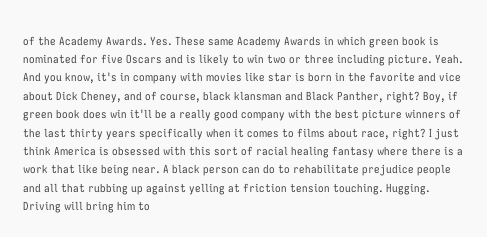of the Academy Awards. Yes. These same Academy Awards in which green book is nominated for five Oscars and is likely to win two or three including picture. Yeah. And you know, it's in company with movies like star is born in the favorite and vice about Dick Cheney, and of course, black klansman and Black Panther, right? Boy, if green book does win it'll be a really good company with the best picture winners of the last thirty years specifically when it comes to films about race, right? I just think America is obsessed with this sort of racial healing fantasy where there is a work that like being near. A black person can do to rehabilitate prejudice people and all that rubbing up against yelling at friction tension touching. Hugging. Driving will bring him to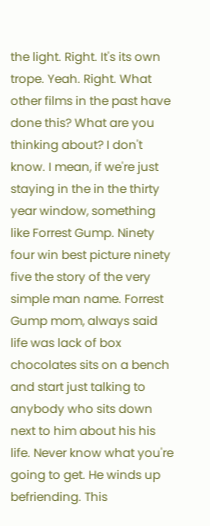the light. Right. It's its own trope. Yeah. Right. What other films in the past have done this? What are you thinking about? I don't know. I mean, if we're just staying in the in the thirty year window, something like Forrest Gump. Ninety four win best picture ninety five the story of the very simple man name. Forrest Gump mom, always said life was lack of box chocolates sits on a bench and start just talking to anybody who sits down next to him about his his life. Never know what you're going to get. He winds up befriending. This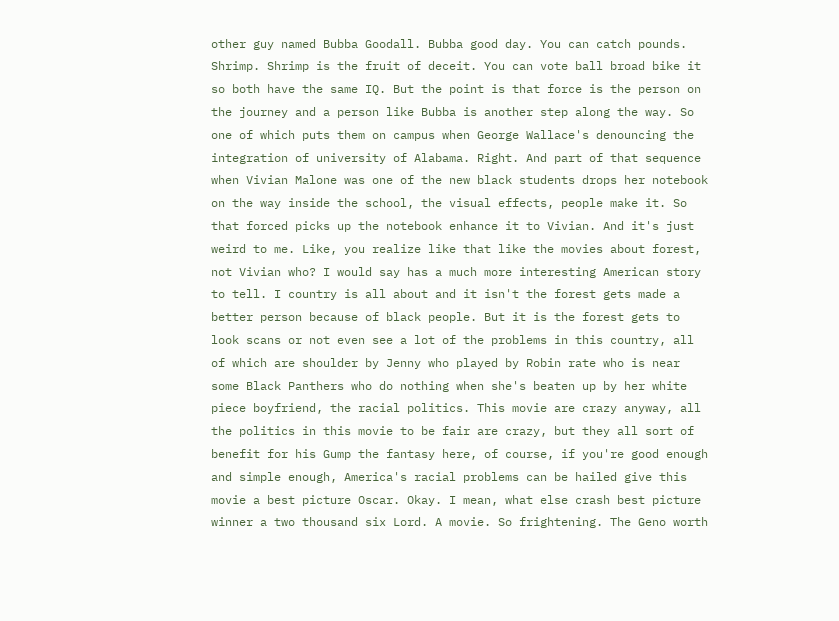other guy named Bubba Goodall. Bubba good day. You can catch pounds. Shrimp. Shrimp is the fruit of deceit. You can vote ball broad bike it so both have the same IQ. But the point is that force is the person on the journey and a person like Bubba is another step along the way. So one of which puts them on campus when George Wallace's denouncing the integration of university of Alabama. Right. And part of that sequence when Vivian Malone was one of the new black students drops her notebook on the way inside the school, the visual effects, people make it. So that forced picks up the notebook enhance it to Vivian. And it's just weird to me. Like, you realize like that like the movies about forest, not Vivian who? I would say has a much more interesting American story to tell. I country is all about and it isn't the forest gets made a better person because of black people. But it is the forest gets to look scans or not even see a lot of the problems in this country, all of which are shoulder by Jenny who played by Robin rate who is near some Black Panthers who do nothing when she's beaten up by her white piece boyfriend, the racial politics. This movie are crazy anyway, all the politics in this movie to be fair are crazy, but they all sort of benefit for his Gump the fantasy here, of course, if you're good enough and simple enough, America's racial problems can be hailed give this movie a best picture Oscar. Okay. I mean, what else crash best picture winner a two thousand six Lord. A movie. So frightening. The Geno worth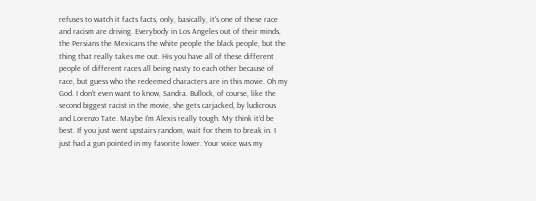refuses to watch it facts facts, only, basically, it's one of these race and racism are driving. Everybody in Los Angeles out of their minds, the Persians the Mexicans the white people the black people, but the thing that really takes me out. His you have all of these different people of different races all being nasty to each other because of race, but guess who the redeemed characters are in this movie. Oh my God. I don't even want to know, Sandra. Bullock, of course, like the second biggest racist in the movie, she gets carjacked, by ludicrous and Lorenzo Tate. Maybe I'm Alexis really tough. My think it'd be best. If you just went upstairs random, wait for them to break in. I just had a gun pointed in my favorite lower. Your voice was my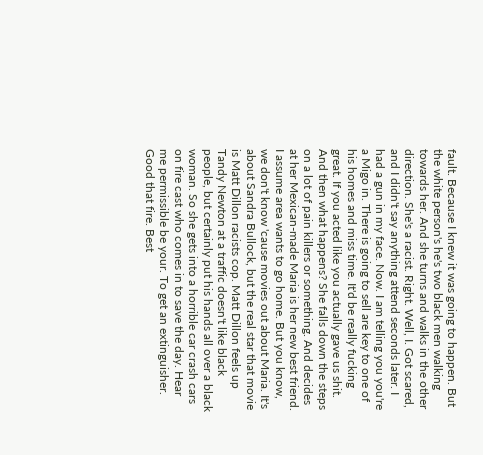fault. Because I knew it was going to happen. But the white person's he's two black men walking towards her. And she turns and walks in the other direction. She's a racist. Right. Well, I. Got scared, and I didn't say anything attend seconds later. I had a gun in my face. Now. I am telling you you're a Migo in. There is going to sell are key to one of his homes and miss time. It'd be really fucking great. If you acted like you actually gave us shit. And then what happens? She falls down the steps on a lot of pain killers or something. And decides at her Mexican-made Maria is her new best friend. I assume area wants to go home. But you know, we don't know 'cause movies out about Maria. It's about Sandra Bullock, but the real star that movie is Matt Dillon racists cop. Matt Dillon feels up Tandy Newton at a traffic doesn't like black people, but certainly put his hands all over a black woman. So she gets into a horrible car crash cars on fire cast who comes in to save the day. Hear me permissible be your. To get an extinguisher. Good that fire. Best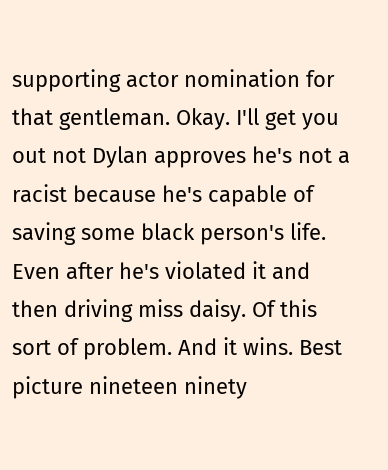supporting actor nomination for that gentleman. Okay. I'll get you out not Dylan approves he's not a racist because he's capable of saving some black person's life. Even after he's violated it and then driving miss daisy. Of this sort of problem. And it wins. Best picture nineteen ninety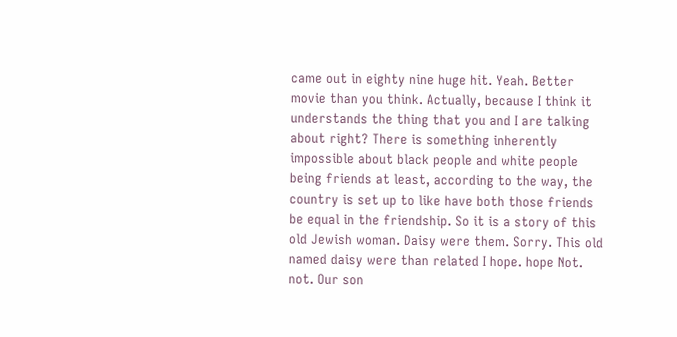came out in eighty nine huge hit. Yeah. Better movie than you think. Actually, because I think it understands the thing that you and I are talking about right? There is something inherently impossible about black people and white people being friends at least, according to the way, the country is set up to like have both those friends be equal in the friendship. So it is a story of this old Jewish woman. Daisy were them. Sorry. This old named daisy were than related I hope. hope Not. not. Our son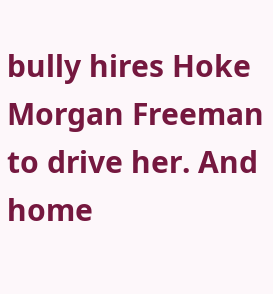bully hires Hoke Morgan Freeman to drive her. And home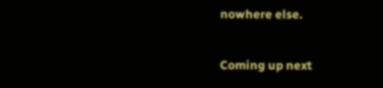nowhere else.

Coming up next